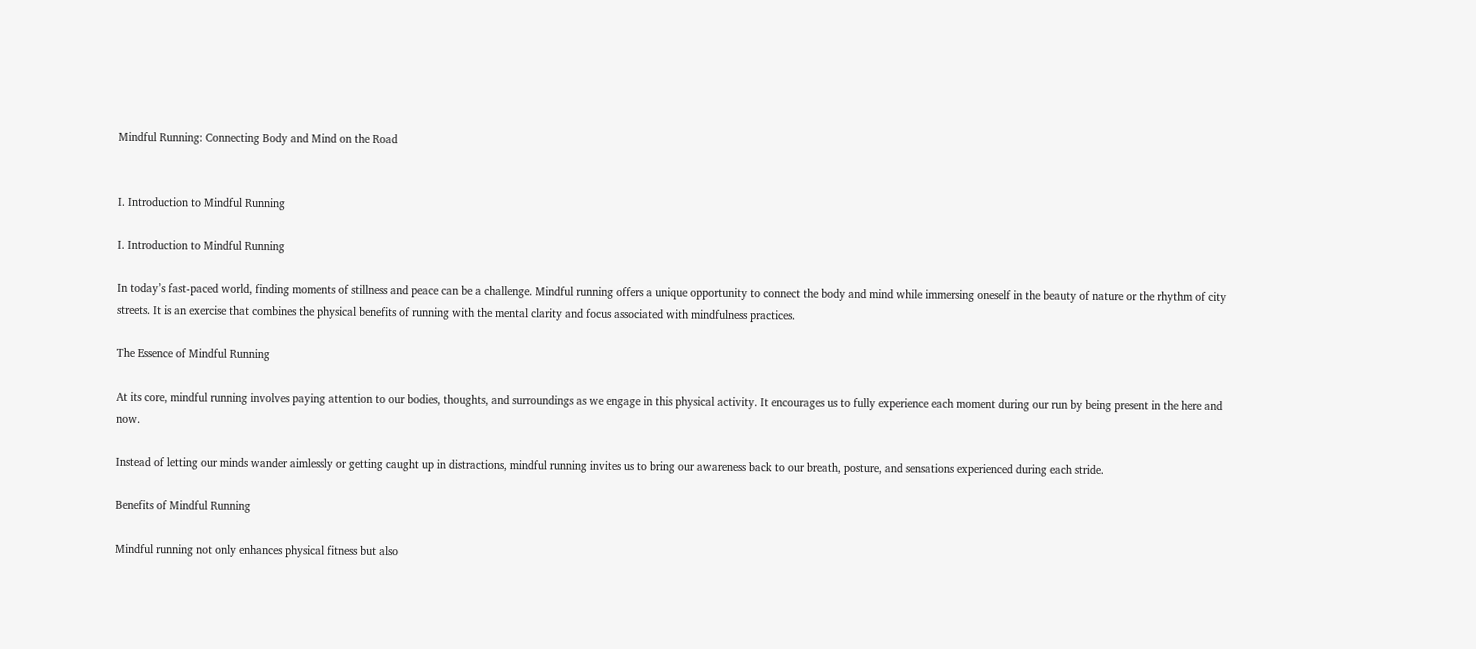Mindful Running: Connecting Body and Mind on the Road


I. Introduction to Mindful Running

I. Introduction to Mindful Running

In today’s fast-paced world, finding moments of stillness and peace can be a challenge. Mindful running offers a unique opportunity to connect the body and mind while immersing oneself in the beauty of nature or the rhythm of city streets. It is an exercise that combines the physical benefits of running with the mental clarity and focus associated with mindfulness practices.

The Essence of Mindful Running

At its core, mindful running involves paying attention to our bodies, thoughts, and surroundings as we engage in this physical activity. It encourages us to fully experience each moment during our run by being present in the here and now.

Instead of letting our minds wander aimlessly or getting caught up in distractions, mindful running invites us to bring our awareness back to our breath, posture, and sensations experienced during each stride.

Benefits of Mindful Running

Mindful running not only enhances physical fitness but also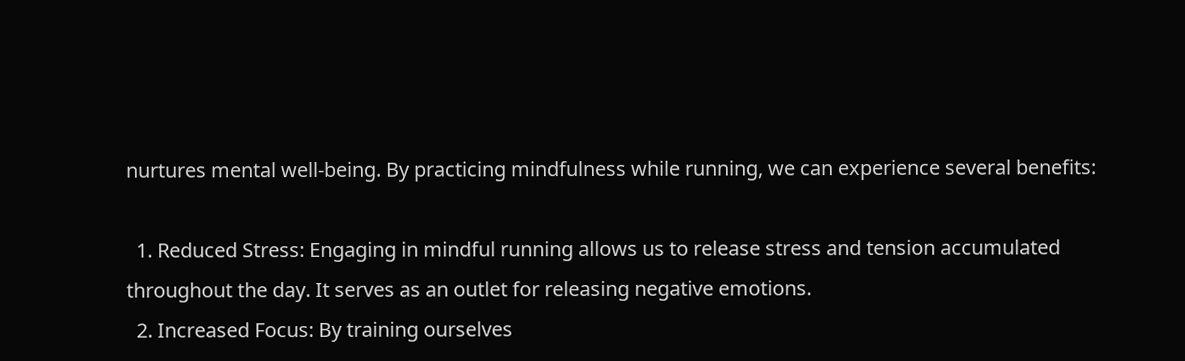nurtures mental well-being. By practicing mindfulness while running, we can experience several benefits:

  1. Reduced Stress: Engaging in mindful running allows us to release stress and tension accumulated throughout the day. It serves as an outlet for releasing negative emotions.
  2. Increased Focus: By training ourselves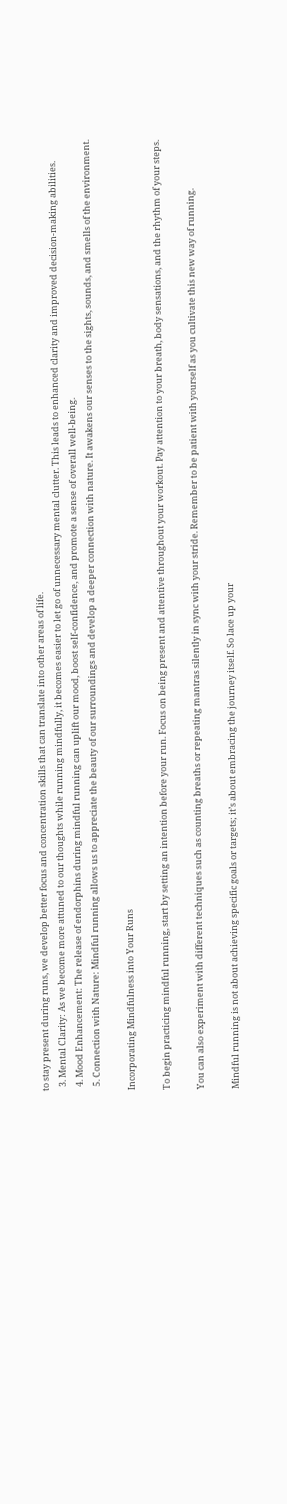to stay present during runs, we develop better focus and concentration skills that can translate into other areas of life.
  3. Mental Clarity: As we become more attuned to our thoughts while running mindfully, it becomes easier to let go of unnecessary mental clutter. This leads to enhanced clarity and improved decision-making abilities.
  4. Mood Enhancement: The release of endorphins during mindful running can uplift our mood, boost self-confidence, and promote a sense of overall well-being.
  5. Connection with Nature: Mindful running allows us to appreciate the beauty of our surroundings and develop a deeper connection with nature. It awakens our senses to the sights, sounds, and smells of the environment.

Incorporating Mindfulness into Your Runs

To begin practicing mindful running, start by setting an intention before your run. Focus on being present and attentive throughout your workout. Pay attention to your breath, body sensations, and the rhythm of your steps.

You can also experiment with different techniques such as counting breaths or repeating mantras silently in sync with your stride. Remember to be patient with yourself as you cultivate this new way of running.

Mindful running is not about achieving specific goals or targets; it’s about embracing the journey itself. So lace up your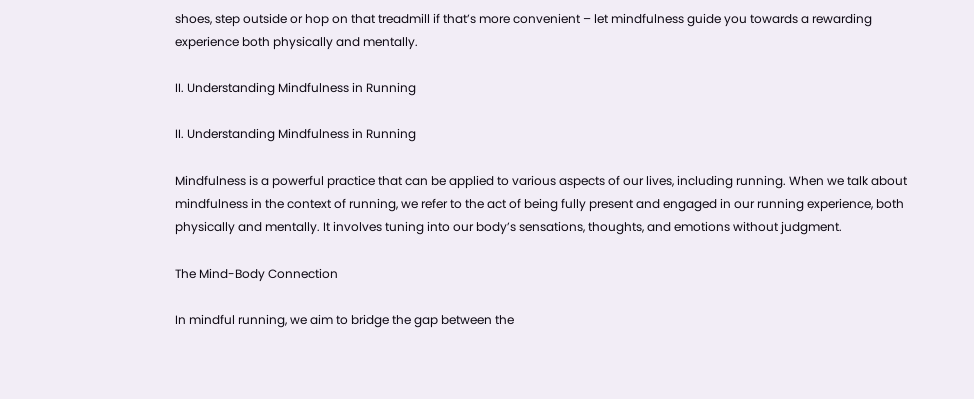shoes, step outside or hop on that treadmill if that’s more convenient – let mindfulness guide you towards a rewarding experience both physically and mentally.

II. Understanding Mindfulness in Running

II. Understanding Mindfulness in Running

Mindfulness is a powerful practice that can be applied to various aspects of our lives, including running. When we talk about mindfulness in the context of running, we refer to the act of being fully present and engaged in our running experience, both physically and mentally. It involves tuning into our body’s sensations, thoughts, and emotions without judgment.

The Mind-Body Connection

In mindful running, we aim to bridge the gap between the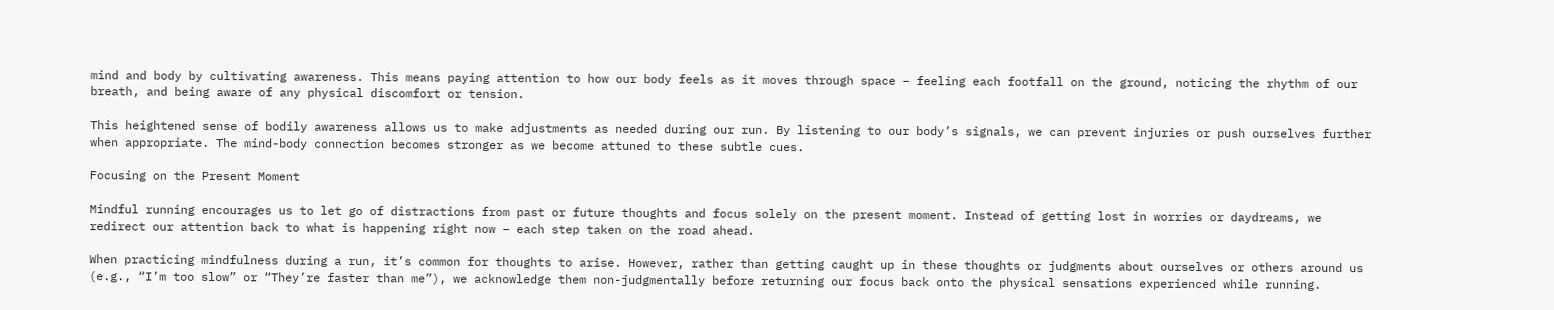mind and body by cultivating awareness. This means paying attention to how our body feels as it moves through space – feeling each footfall on the ground, noticing the rhythm of our breath, and being aware of any physical discomfort or tension.

This heightened sense of bodily awareness allows us to make adjustments as needed during our run. By listening to our body’s signals, we can prevent injuries or push ourselves further when appropriate. The mind-body connection becomes stronger as we become attuned to these subtle cues.

Focusing on the Present Moment

Mindful running encourages us to let go of distractions from past or future thoughts and focus solely on the present moment. Instead of getting lost in worries or daydreams, we redirect our attention back to what is happening right now – each step taken on the road ahead.

When practicing mindfulness during a run, it’s common for thoughts to arise. However, rather than getting caught up in these thoughts or judgments about ourselves or others around us (e.g., “I’m too slow” or “They’re faster than me”), we acknowledge them non-judgmentally before returning our focus back onto the physical sensations experienced while running.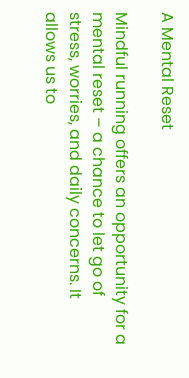A Mental Reset

Mindful running offers an opportunity for a mental reset – a chance to let go of stress, worries, and daily concerns. It allows us to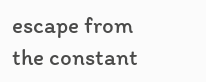escape from the constant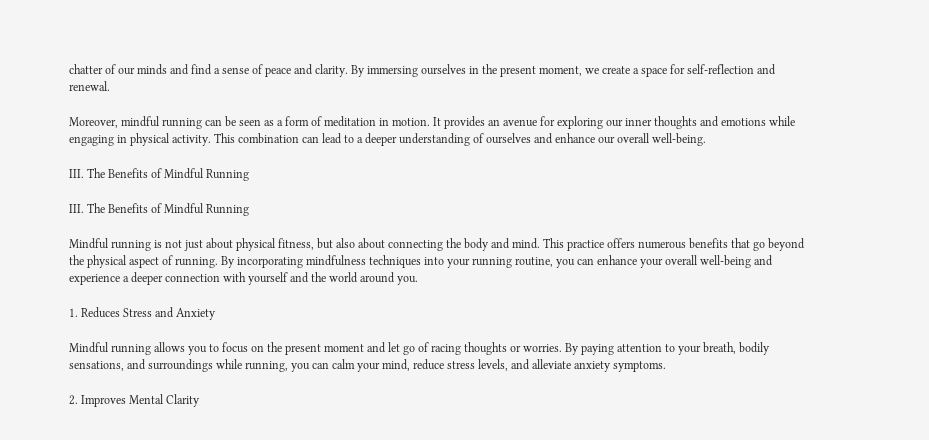chatter of our minds and find a sense of peace and clarity. By immersing ourselves in the present moment, we create a space for self-reflection and renewal.

Moreover, mindful running can be seen as a form of meditation in motion. It provides an avenue for exploring our inner thoughts and emotions while engaging in physical activity. This combination can lead to a deeper understanding of ourselves and enhance our overall well-being.

III. The Benefits of Mindful Running

III. The Benefits of Mindful Running

Mindful running is not just about physical fitness, but also about connecting the body and mind. This practice offers numerous benefits that go beyond the physical aspect of running. By incorporating mindfulness techniques into your running routine, you can enhance your overall well-being and experience a deeper connection with yourself and the world around you.

1. Reduces Stress and Anxiety

Mindful running allows you to focus on the present moment and let go of racing thoughts or worries. By paying attention to your breath, bodily sensations, and surroundings while running, you can calm your mind, reduce stress levels, and alleviate anxiety symptoms.

2. Improves Mental Clarity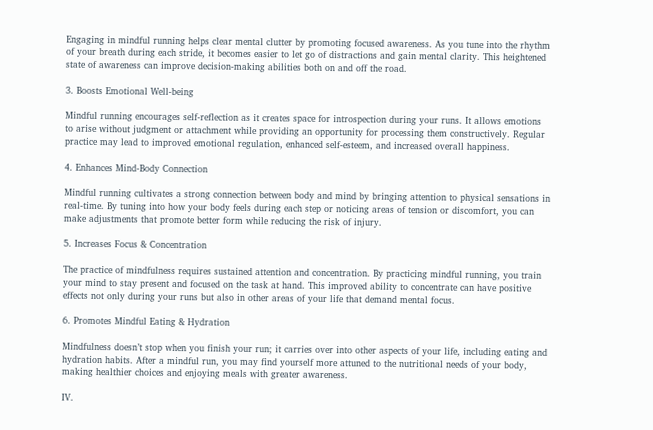Engaging in mindful running helps clear mental clutter by promoting focused awareness. As you tune into the rhythm of your breath during each stride, it becomes easier to let go of distractions and gain mental clarity. This heightened state of awareness can improve decision-making abilities both on and off the road.

3. Boosts Emotional Well-being

Mindful running encourages self-reflection as it creates space for introspection during your runs. It allows emotions to arise without judgment or attachment while providing an opportunity for processing them constructively. Regular practice may lead to improved emotional regulation, enhanced self-esteem, and increased overall happiness.

4. Enhances Mind-Body Connection

Mindful running cultivates a strong connection between body and mind by bringing attention to physical sensations in real-time. By tuning into how your body feels during each step or noticing areas of tension or discomfort, you can make adjustments that promote better form while reducing the risk of injury.

5. Increases Focus & Concentration

The practice of mindfulness requires sustained attention and concentration. By practicing mindful running, you train your mind to stay present and focused on the task at hand. This improved ability to concentrate can have positive effects not only during your runs but also in other areas of your life that demand mental focus.

6. Promotes Mindful Eating & Hydration

Mindfulness doesn’t stop when you finish your run; it carries over into other aspects of your life, including eating and hydration habits. After a mindful run, you may find yourself more attuned to the nutritional needs of your body, making healthier choices and enjoying meals with greater awareness.

IV.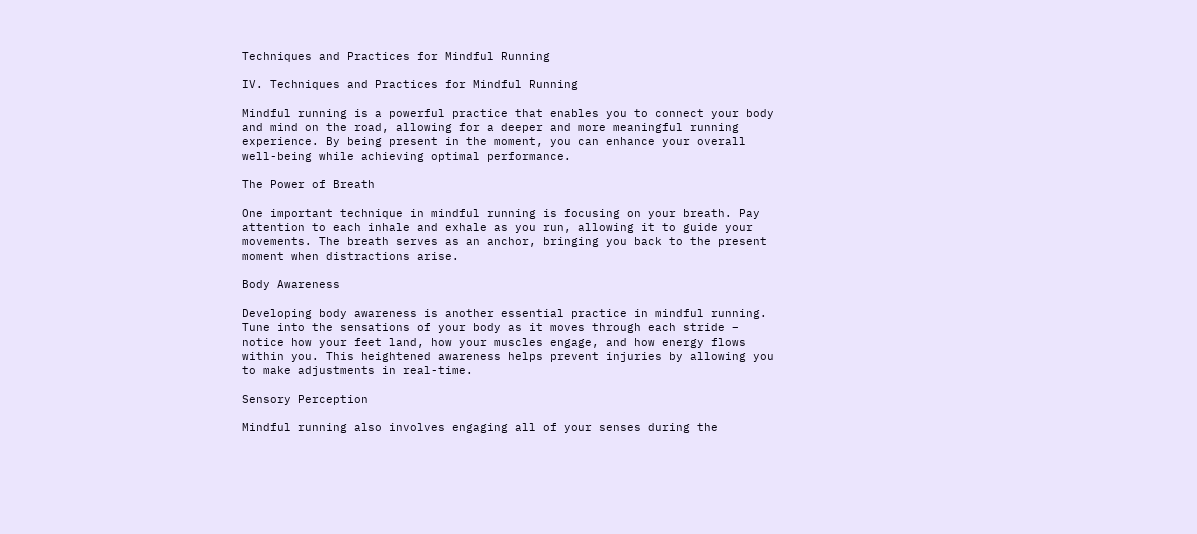Techniques and Practices for Mindful Running

IV. Techniques and Practices for Mindful Running

Mindful running is a powerful practice that enables you to connect your body and mind on the road, allowing for a deeper and more meaningful running experience. By being present in the moment, you can enhance your overall well-being while achieving optimal performance.

The Power of Breath

One important technique in mindful running is focusing on your breath. Pay attention to each inhale and exhale as you run, allowing it to guide your movements. The breath serves as an anchor, bringing you back to the present moment when distractions arise.

Body Awareness

Developing body awareness is another essential practice in mindful running. Tune into the sensations of your body as it moves through each stride – notice how your feet land, how your muscles engage, and how energy flows within you. This heightened awareness helps prevent injuries by allowing you to make adjustments in real-time.

Sensory Perception

Mindful running also involves engaging all of your senses during the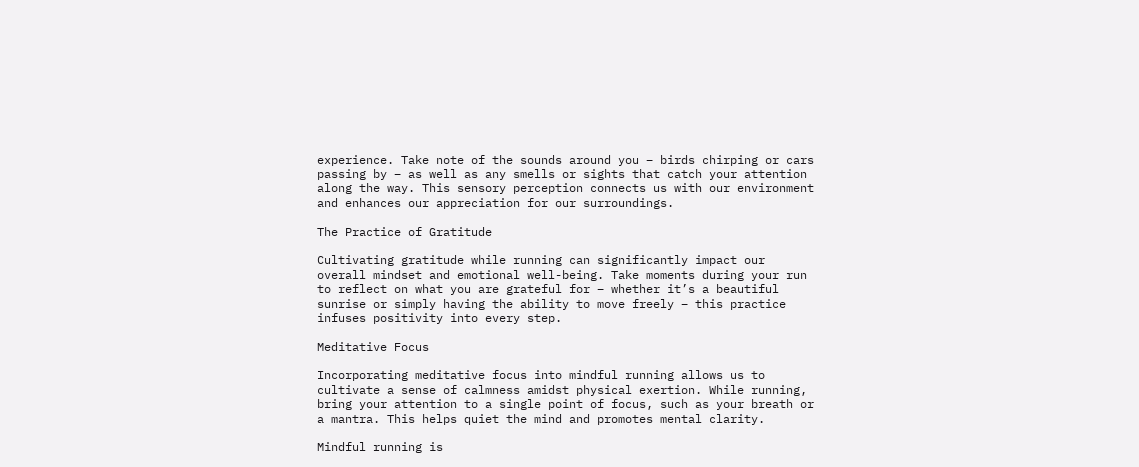experience. Take note of the sounds around you – birds chirping or cars passing by – as well as any smells or sights that catch your attention along the way. This sensory perception connects us with our environment and enhances our appreciation for our surroundings.

The Practice of Gratitude

Cultivating gratitude while running can significantly impact our overall mindset and emotional well-being. Take moments during your run to reflect on what you are grateful for – whether it’s a beautiful sunrise or simply having the ability to move freely – this practice infuses positivity into every step.

Meditative Focus

Incorporating meditative focus into mindful running allows us to cultivate a sense of calmness amidst physical exertion. While running, bring your attention to a single point of focus, such as your breath or a mantra. This helps quiet the mind and promotes mental clarity.

Mindful running is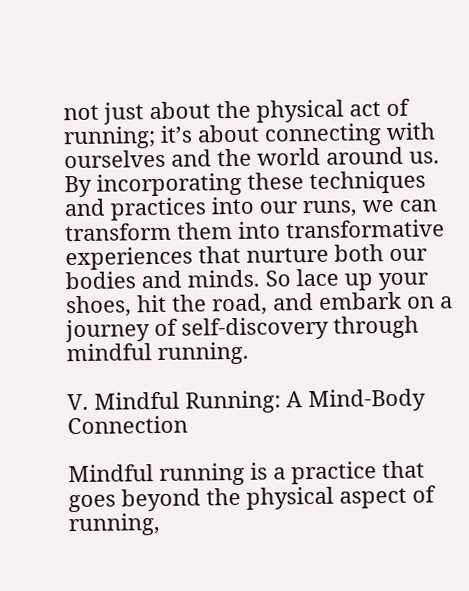not just about the physical act of running; it’s about connecting with ourselves and the world around us. By incorporating these techniques and practices into our runs, we can transform them into transformative experiences that nurture both our bodies and minds. So lace up your shoes, hit the road, and embark on a journey of self-discovery through mindful running.

V. Mindful Running: A Mind-Body Connection

Mindful running is a practice that goes beyond the physical aspect of running,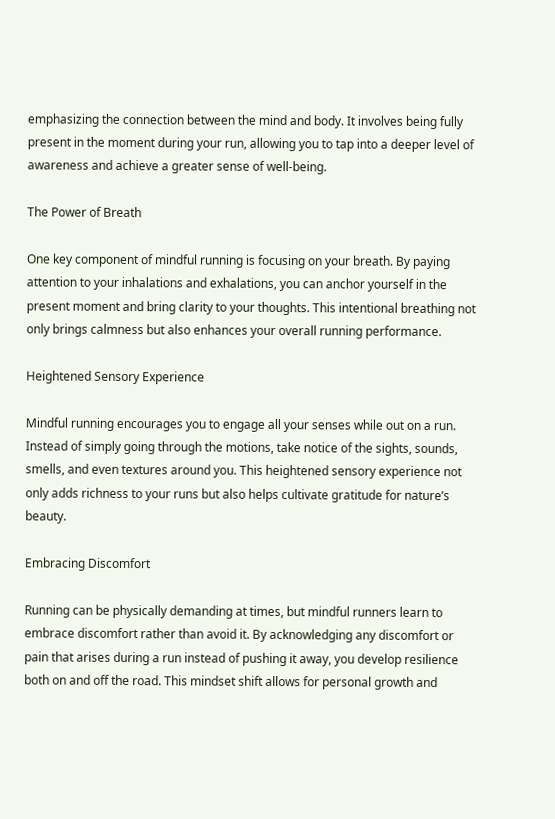emphasizing the connection between the mind and body. It involves being fully present in the moment during your run, allowing you to tap into a deeper level of awareness and achieve a greater sense of well-being.

The Power of Breath

One key component of mindful running is focusing on your breath. By paying attention to your inhalations and exhalations, you can anchor yourself in the present moment and bring clarity to your thoughts. This intentional breathing not only brings calmness but also enhances your overall running performance.

Heightened Sensory Experience

Mindful running encourages you to engage all your senses while out on a run. Instead of simply going through the motions, take notice of the sights, sounds, smells, and even textures around you. This heightened sensory experience not only adds richness to your runs but also helps cultivate gratitude for nature’s beauty.

Embracing Discomfort

Running can be physically demanding at times, but mindful runners learn to embrace discomfort rather than avoid it. By acknowledging any discomfort or pain that arises during a run instead of pushing it away, you develop resilience both on and off the road. This mindset shift allows for personal growth and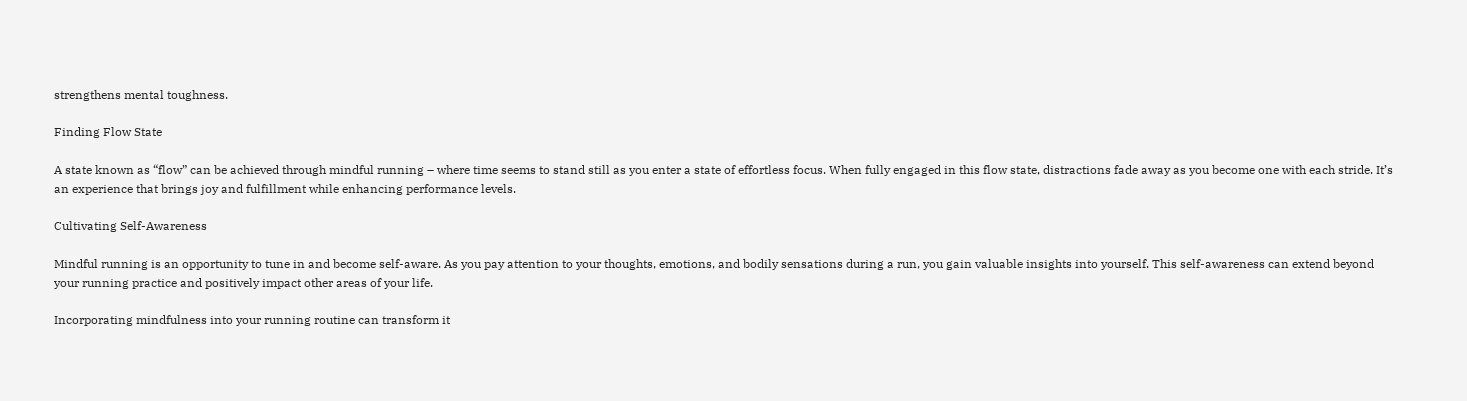strengthens mental toughness.

Finding Flow State

A state known as “flow” can be achieved through mindful running – where time seems to stand still as you enter a state of effortless focus. When fully engaged in this flow state, distractions fade away as you become one with each stride. It’s an experience that brings joy and fulfillment while enhancing performance levels.

Cultivating Self-Awareness

Mindful running is an opportunity to tune in and become self-aware. As you pay attention to your thoughts, emotions, and bodily sensations during a run, you gain valuable insights into yourself. This self-awareness can extend beyond your running practice and positively impact other areas of your life.

Incorporating mindfulness into your running routine can transform it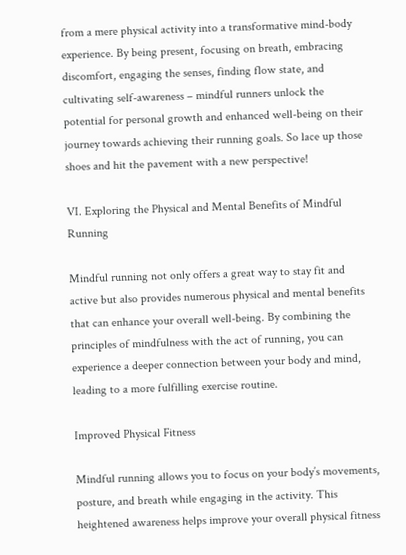from a mere physical activity into a transformative mind-body experience. By being present, focusing on breath, embracing discomfort, engaging the senses, finding flow state, and cultivating self-awareness – mindful runners unlock the potential for personal growth and enhanced well-being on their journey towards achieving their running goals. So lace up those shoes and hit the pavement with a new perspective!

VI. Exploring the Physical and Mental Benefits of Mindful Running

Mindful running not only offers a great way to stay fit and active but also provides numerous physical and mental benefits that can enhance your overall well-being. By combining the principles of mindfulness with the act of running, you can experience a deeper connection between your body and mind, leading to a more fulfilling exercise routine.

Improved Physical Fitness

Mindful running allows you to focus on your body’s movements, posture, and breath while engaging in the activity. This heightened awareness helps improve your overall physical fitness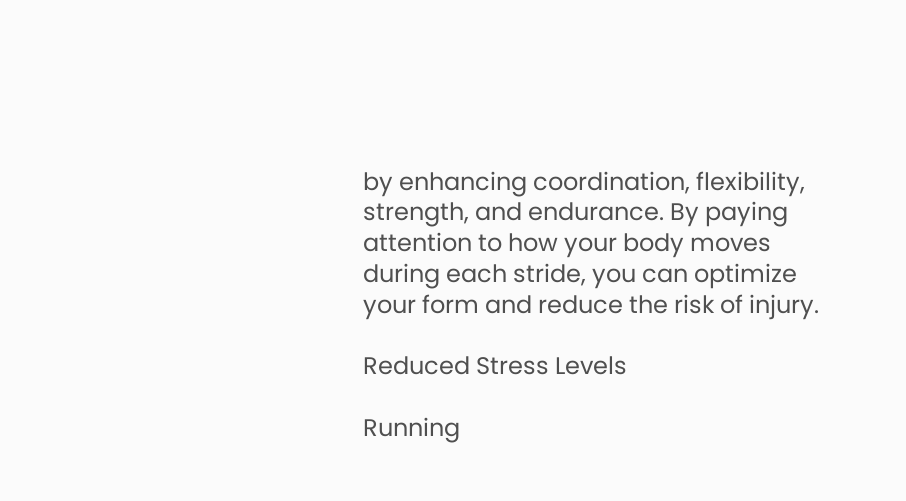by enhancing coordination, flexibility, strength, and endurance. By paying attention to how your body moves during each stride, you can optimize your form and reduce the risk of injury.

Reduced Stress Levels

Running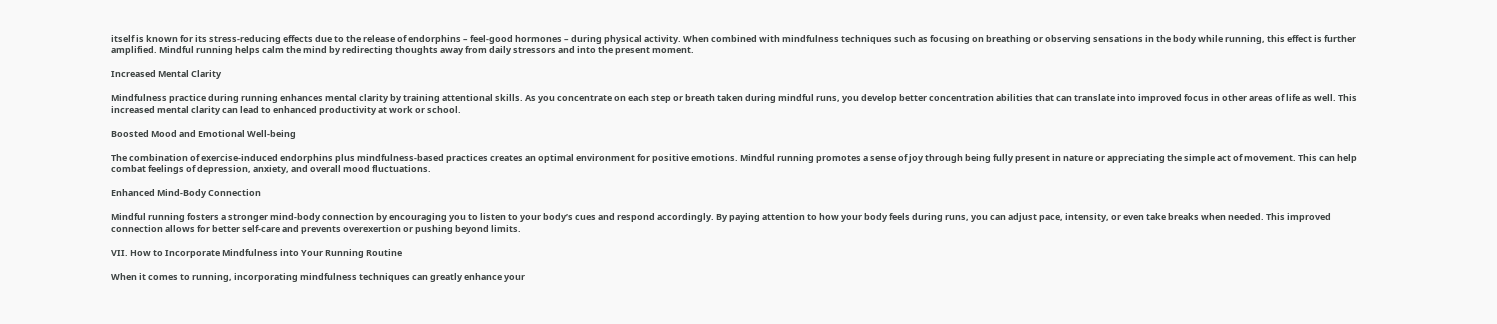itself is known for its stress-reducing effects due to the release of endorphins – feel-good hormones – during physical activity. When combined with mindfulness techniques such as focusing on breathing or observing sensations in the body while running, this effect is further amplified. Mindful running helps calm the mind by redirecting thoughts away from daily stressors and into the present moment.

Increased Mental Clarity

Mindfulness practice during running enhances mental clarity by training attentional skills. As you concentrate on each step or breath taken during mindful runs, you develop better concentration abilities that can translate into improved focus in other areas of life as well. This increased mental clarity can lead to enhanced productivity at work or school.

Boosted Mood and Emotional Well-being

The combination of exercise-induced endorphins plus mindfulness-based practices creates an optimal environment for positive emotions. Mindful running promotes a sense of joy through being fully present in nature or appreciating the simple act of movement. This can help combat feelings of depression, anxiety, and overall mood fluctuations.

Enhanced Mind-Body Connection

Mindful running fosters a stronger mind-body connection by encouraging you to listen to your body’s cues and respond accordingly. By paying attention to how your body feels during runs, you can adjust pace, intensity, or even take breaks when needed. This improved connection allows for better self-care and prevents overexertion or pushing beyond limits.

VII. How to Incorporate Mindfulness into Your Running Routine

When it comes to running, incorporating mindfulness techniques can greatly enhance your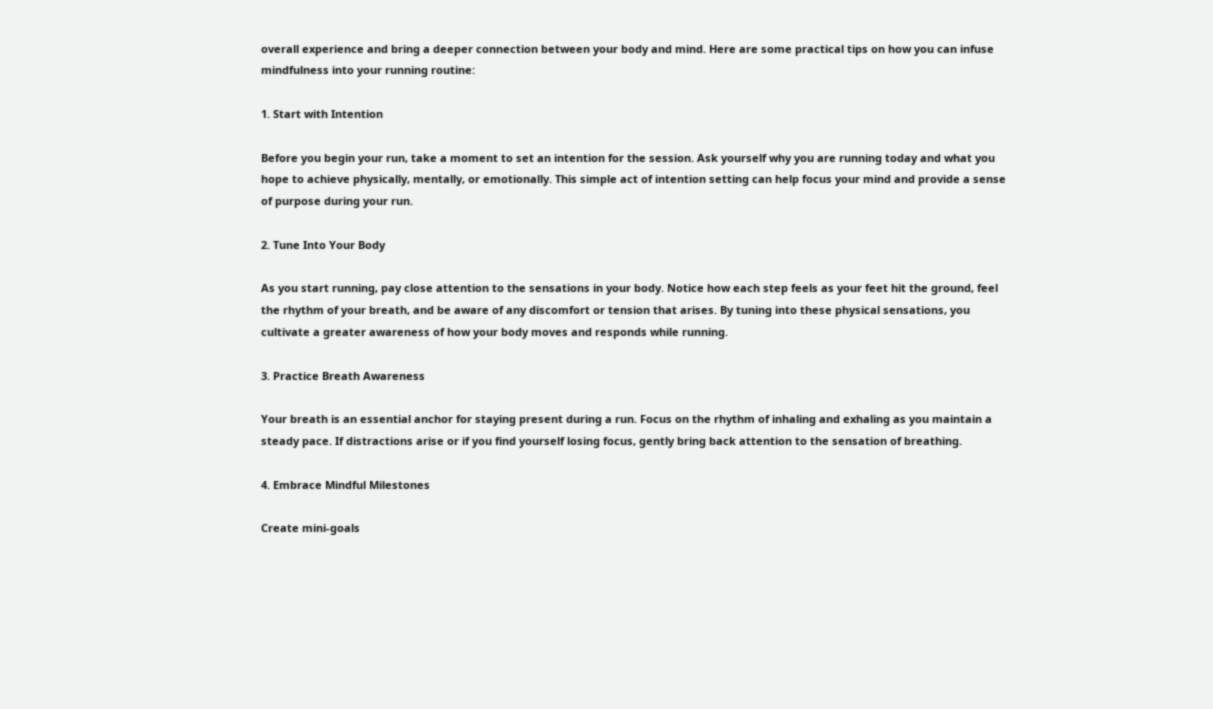overall experience and bring a deeper connection between your body and mind. Here are some practical tips on how you can infuse mindfulness into your running routine:

1. Start with Intention

Before you begin your run, take a moment to set an intention for the session. Ask yourself why you are running today and what you hope to achieve physically, mentally, or emotionally. This simple act of intention setting can help focus your mind and provide a sense of purpose during your run.

2. Tune Into Your Body

As you start running, pay close attention to the sensations in your body. Notice how each step feels as your feet hit the ground, feel the rhythm of your breath, and be aware of any discomfort or tension that arises. By tuning into these physical sensations, you cultivate a greater awareness of how your body moves and responds while running.

3. Practice Breath Awareness

Your breath is an essential anchor for staying present during a run. Focus on the rhythm of inhaling and exhaling as you maintain a steady pace. If distractions arise or if you find yourself losing focus, gently bring back attention to the sensation of breathing.

4. Embrace Mindful Milestones

Create mini-goals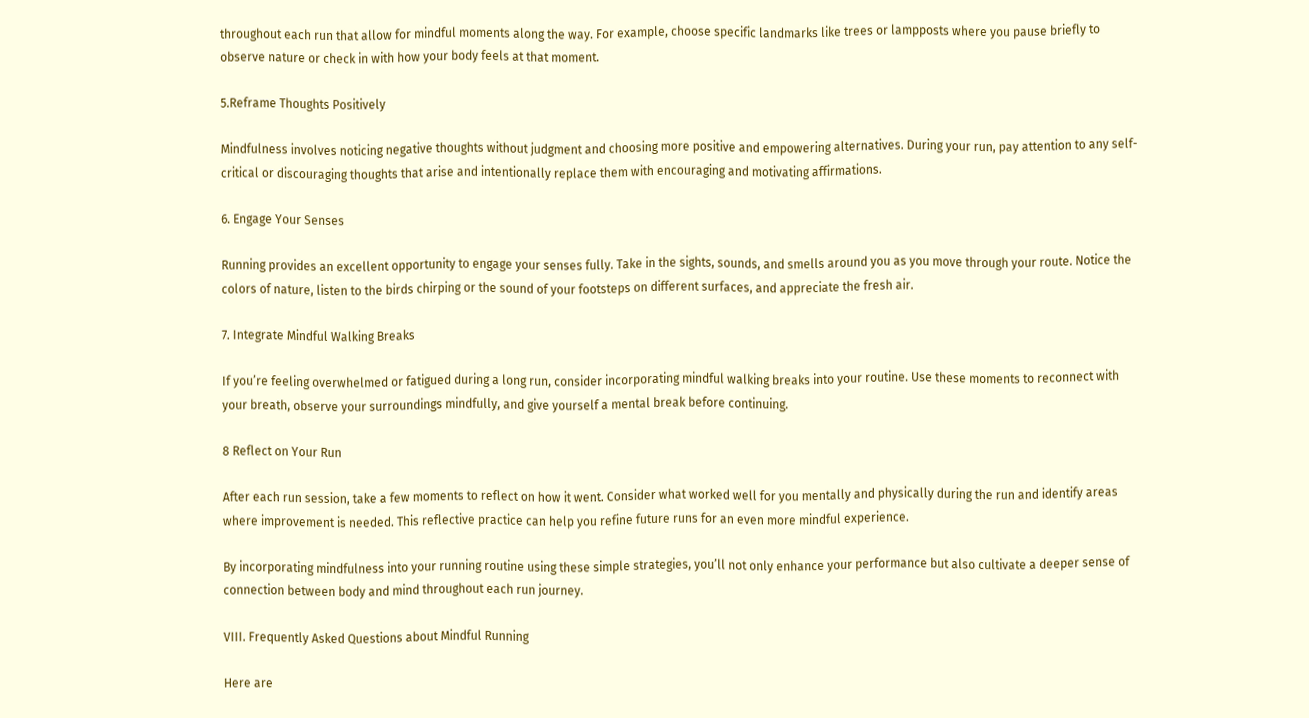throughout each run that allow for mindful moments along the way. For example, choose specific landmarks like trees or lampposts where you pause briefly to observe nature or check in with how your body feels at that moment.

5.Reframe Thoughts Positively

Mindfulness involves noticing negative thoughts without judgment and choosing more positive and empowering alternatives. During your run, pay attention to any self-critical or discouraging thoughts that arise and intentionally replace them with encouraging and motivating affirmations.

6. Engage Your Senses

Running provides an excellent opportunity to engage your senses fully. Take in the sights, sounds, and smells around you as you move through your route. Notice the colors of nature, listen to the birds chirping or the sound of your footsteps on different surfaces, and appreciate the fresh air.

7. Integrate Mindful Walking Breaks

If you’re feeling overwhelmed or fatigued during a long run, consider incorporating mindful walking breaks into your routine. Use these moments to reconnect with your breath, observe your surroundings mindfully, and give yourself a mental break before continuing.

8 Reflect on Your Run

After each run session, take a few moments to reflect on how it went. Consider what worked well for you mentally and physically during the run and identify areas where improvement is needed. This reflective practice can help you refine future runs for an even more mindful experience.

By incorporating mindfulness into your running routine using these simple strategies, you’ll not only enhance your performance but also cultivate a deeper sense of connection between body and mind throughout each run journey.

VIII. Frequently Asked Questions about Mindful Running

Here are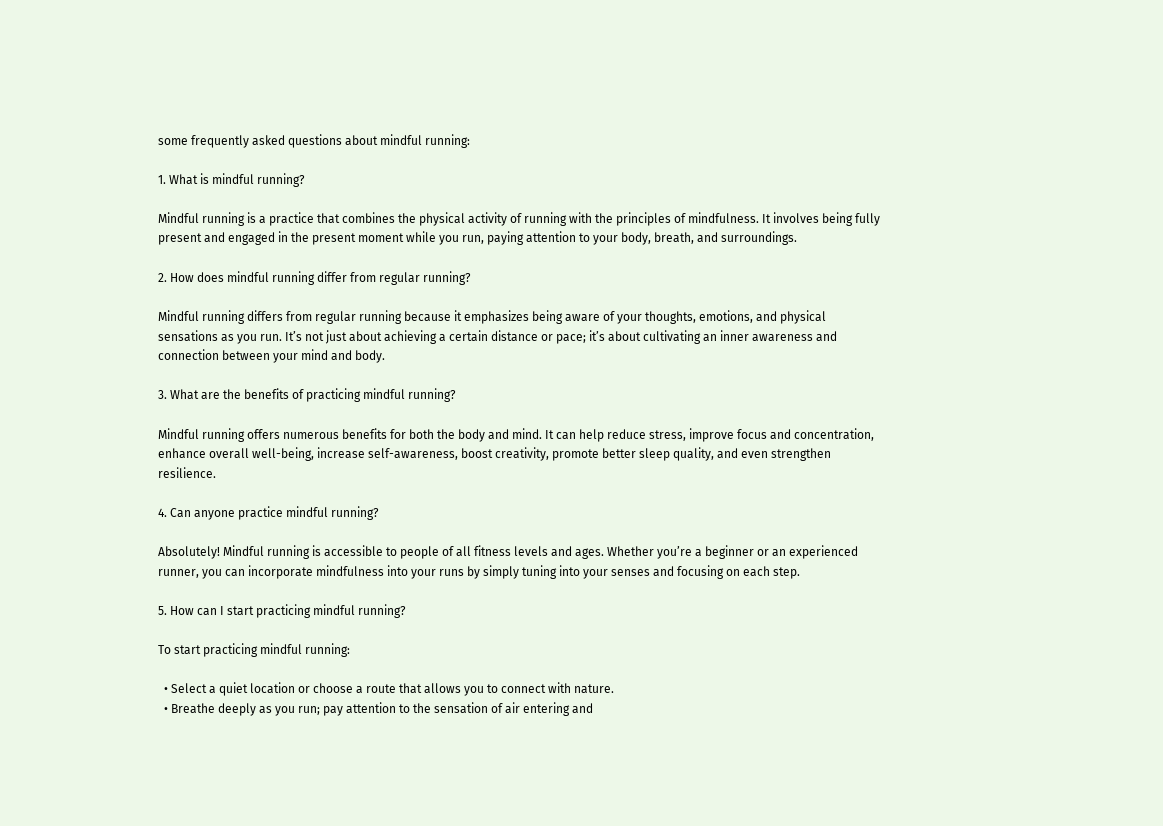some frequently asked questions about mindful running:

1. What is mindful running?

Mindful running is a practice that combines the physical activity of running with the principles of mindfulness. It involves being fully present and engaged in the present moment while you run, paying attention to your body, breath, and surroundings.

2. How does mindful running differ from regular running?

Mindful running differs from regular running because it emphasizes being aware of your thoughts, emotions, and physical sensations as you run. It’s not just about achieving a certain distance or pace; it’s about cultivating an inner awareness and connection between your mind and body.

3. What are the benefits of practicing mindful running?

Mindful running offers numerous benefits for both the body and mind. It can help reduce stress, improve focus and concentration, enhance overall well-being, increase self-awareness, boost creativity, promote better sleep quality, and even strengthen resilience.

4. Can anyone practice mindful running?

Absolutely! Mindful running is accessible to people of all fitness levels and ages. Whether you’re a beginner or an experienced runner, you can incorporate mindfulness into your runs by simply tuning into your senses and focusing on each step.

5. How can I start practicing mindful running?

To start practicing mindful running:

  • Select a quiet location or choose a route that allows you to connect with nature.
  • Breathe deeply as you run; pay attention to the sensation of air entering and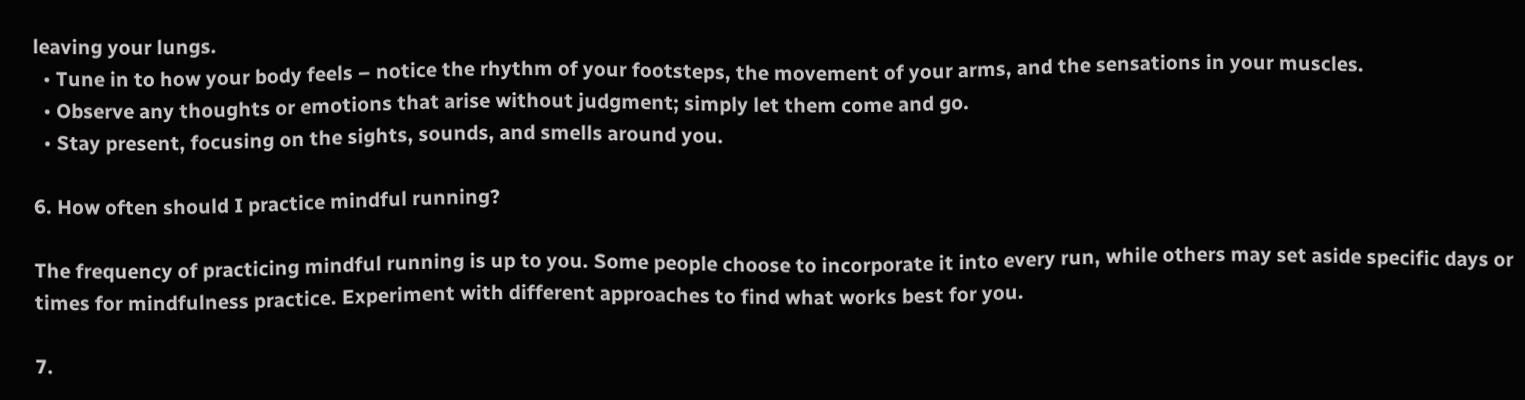leaving your lungs.
  • Tune in to how your body feels – notice the rhythm of your footsteps, the movement of your arms, and the sensations in your muscles.
  • Observe any thoughts or emotions that arise without judgment; simply let them come and go.
  • Stay present, focusing on the sights, sounds, and smells around you.

6. How often should I practice mindful running?

The frequency of practicing mindful running is up to you. Some people choose to incorporate it into every run, while others may set aside specific days or times for mindfulness practice. Experiment with different approaches to find what works best for you.

7.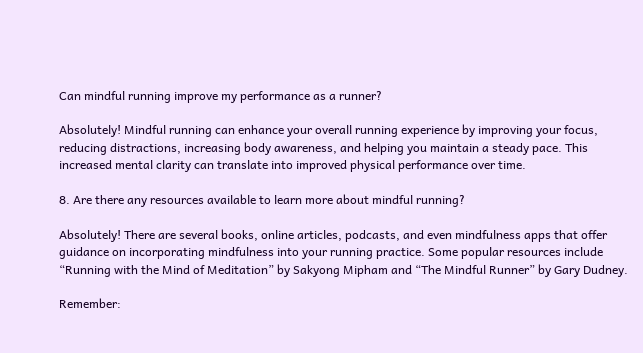Can mindful running improve my performance as a runner?

Absolutely! Mindful running can enhance your overall running experience by improving your focus, reducing distractions, increasing body awareness, and helping you maintain a steady pace. This increased mental clarity can translate into improved physical performance over time.

8. Are there any resources available to learn more about mindful running?

Absolutely! There are several books, online articles, podcasts, and even mindfulness apps that offer guidance on incorporating mindfulness into your running practice. Some popular resources include “Running with the Mind of Meditation” by Sakyong Mipham and “The Mindful Runner” by Gary Dudney.

Remember: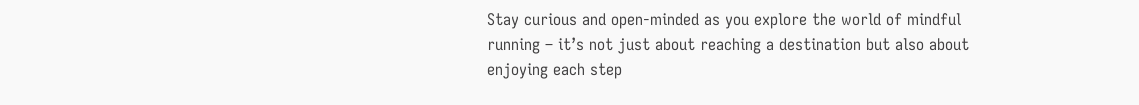Stay curious and open-minded as you explore the world of mindful running – it’s not just about reaching a destination but also about enjoying each step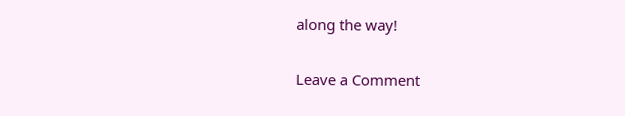along the way!

Leave a Comment